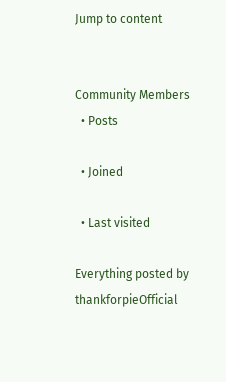Jump to content


Community Members
  • Posts

  • Joined

  • Last visited

Everything posted by thankforpieOfficial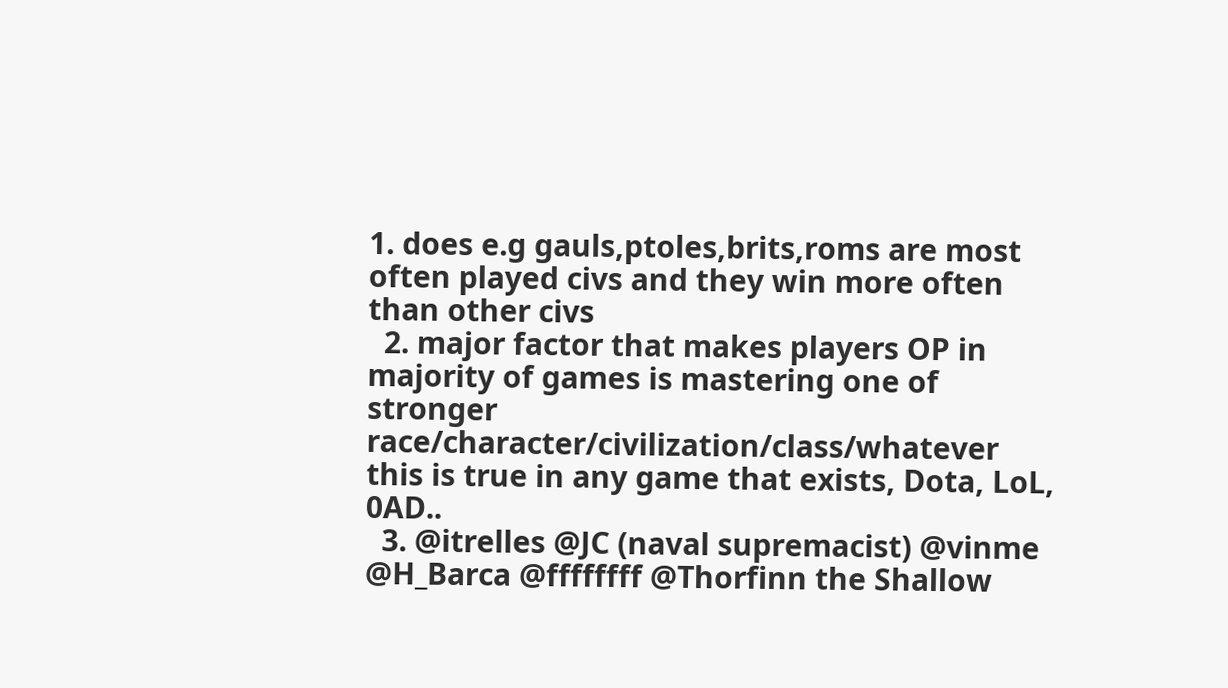1. does e.g gauls,ptoles,brits,roms are most often played civs and they win more often than other civs
  2. major factor that makes players OP in majority of games is mastering one of stronger race/character/civilization/class/whatever this is true in any game that exists, Dota, LoL, 0AD..
  3. @itrelles @JC (naval supremacist) @vinme @H_Barca @ffffffff @Thorfinn the Shallow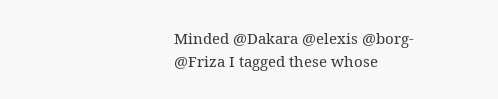Minded @Dakara @elexis @borg- @Friza I tagged these whose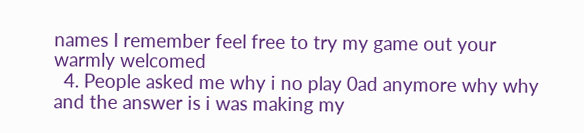names I remember feel free to try my game out your warmly welcomed
  4. People asked me why i no play 0ad anymore why why and the answer is i was making my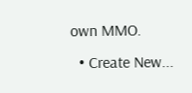own MMO.
  • Create New...